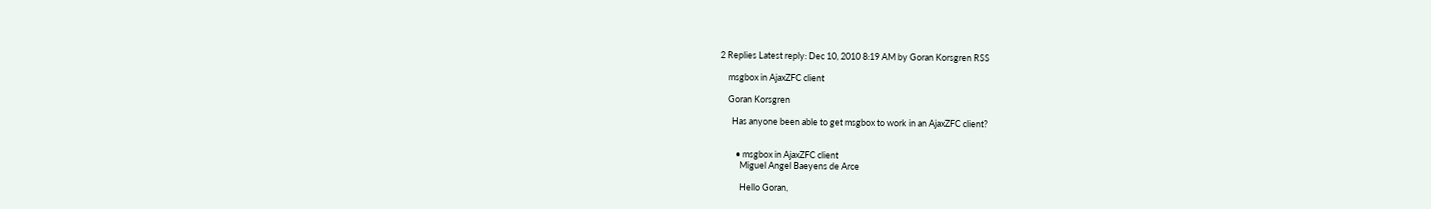2 Replies Latest reply: Dec 10, 2010 8:19 AM by Goran Korsgren RSS

    msgbox in AjaxZFC client

    Goran Korsgren

      Has anyone been able to get msgbox to work in an AjaxZFC client?


        • msgbox in AjaxZFC client
          Miguel Angel Baeyens de Arce

          Hello Goran,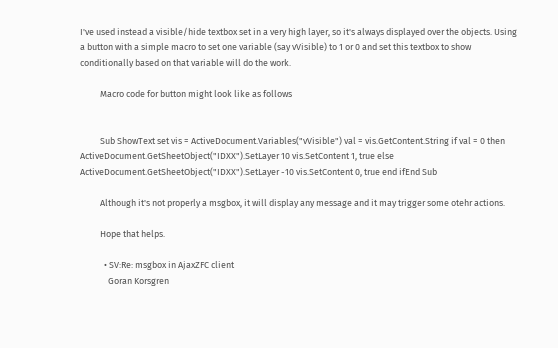I've used instead a visible/hide textbox set in a very high layer, so it's always displayed over the objects. Using a button with a simple macro to set one variable (say vVisible) to 1 or 0 and set this textbox to show conditionally based on that variable will do the work.

          Macro code for button might look like as follows


          Sub ShowText set vis = ActiveDocument.Variables("vVisible") val = vis.GetContent.String if val = 0 then ActiveDocument.GetSheetObject("IDXX").SetLayer 10 vis.SetContent 1, true else ActiveDocument.GetSheetObject("IDXX").SetLayer -10 vis.SetContent 0, true end ifEnd Sub

          Although it's not properly a msgbox, it will display any message and it may trigger some otehr actions.

          Hope that helps.

            • SV:Re: msgbox in AjaxZFC client
              Goran Korsgren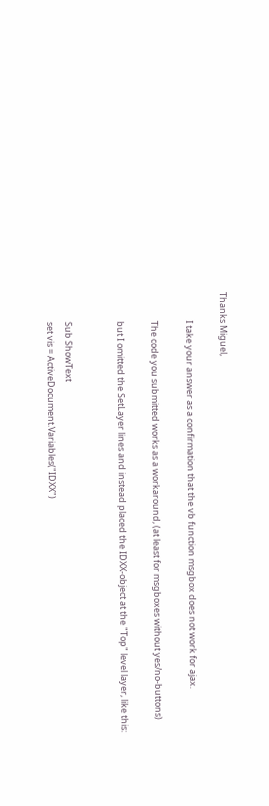Thanks Miguel,

              I take your answer as a confirmation that the vb function msgbox does not work for ajax.

              The code you submitted works as a workaround, (at least for msgboxes without yes/no-buttons)

              but I omitted the SetLayer lines and instead placed the IDXX-object at the "Top" level layer, like this:


              Sub ShowText
              set vis = ActiveDocument.Variables("IDXX")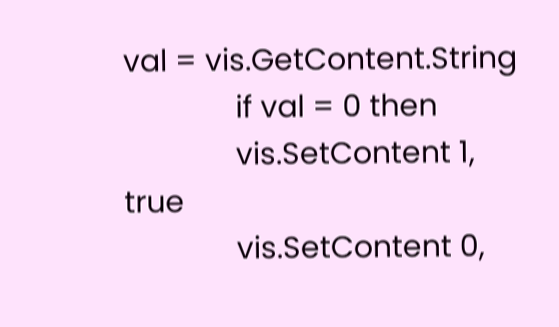val = vis.GetContent.String
              if val = 0 then
              vis.SetContent 1, true
              vis.SetContent 0,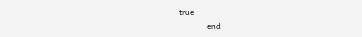true
              end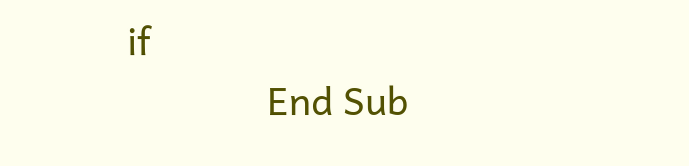if
              End Sub